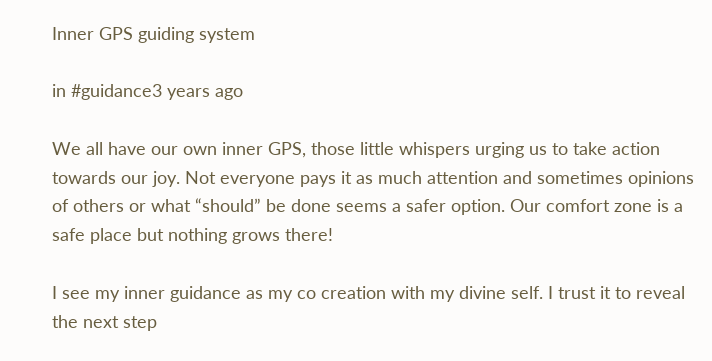Inner GPS guiding system

in #guidance3 years ago

We all have our own inner GPS, those little whispers urging us to take action towards our joy. Not everyone pays it as much attention and sometimes opinions of others or what “should” be done seems a safer option. Our comfort zone is a safe place but nothing grows there!

I see my inner guidance as my co creation with my divine self. I trust it to reveal the next step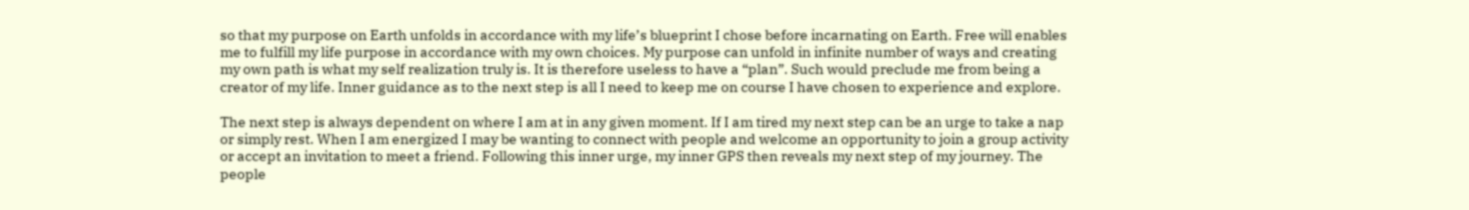so that my purpose on Earth unfolds in accordance with my life’s blueprint I chose before incarnating on Earth. Free will enables me to fulfill my life purpose in accordance with my own choices. My purpose can unfold in infinite number of ways and creating my own path is what my self realization truly is. It is therefore useless to have a “plan”. Such would preclude me from being a creator of my life. Inner guidance as to the next step is all I need to keep me on course I have chosen to experience and explore.

The next step is always dependent on where I am at in any given moment. If I am tired my next step can be an urge to take a nap or simply rest. When I am energized I may be wanting to connect with people and welcome an opportunity to join a group activity or accept an invitation to meet a friend. Following this inner urge, my inner GPS then reveals my next step of my journey. The people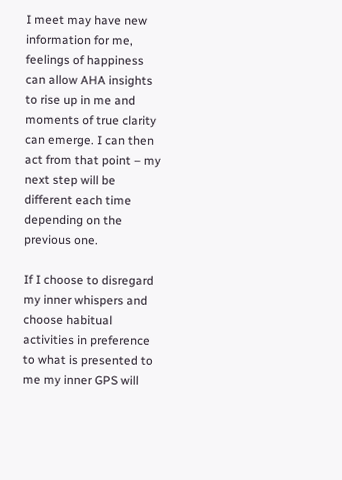I meet may have new information for me, feelings of happiness can allow AHA insights to rise up in me and moments of true clarity can emerge. I can then act from that point – my next step will be different each time depending on the previous one.

If I choose to disregard my inner whispers and choose habitual activities in preference to what is presented to me my inner GPS will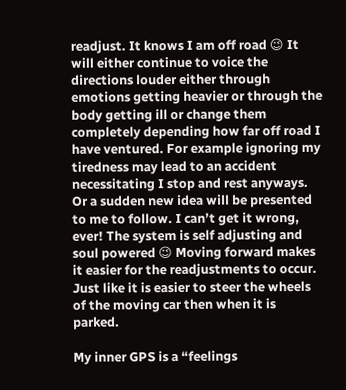readjust. It knows I am off road 😉 It will either continue to voice the directions louder either through emotions getting heavier or through the body getting ill or change them completely depending how far off road I have ventured. For example ignoring my tiredness may lead to an accident necessitating I stop and rest anyways. Or a sudden new idea will be presented to me to follow. I can’t get it wrong, ever! The system is self adjusting and soul powered 😉 Moving forward makes it easier for the readjustments to occur. Just like it is easier to steer the wheels of the moving car then when it is parked.

My inner GPS is a “feelings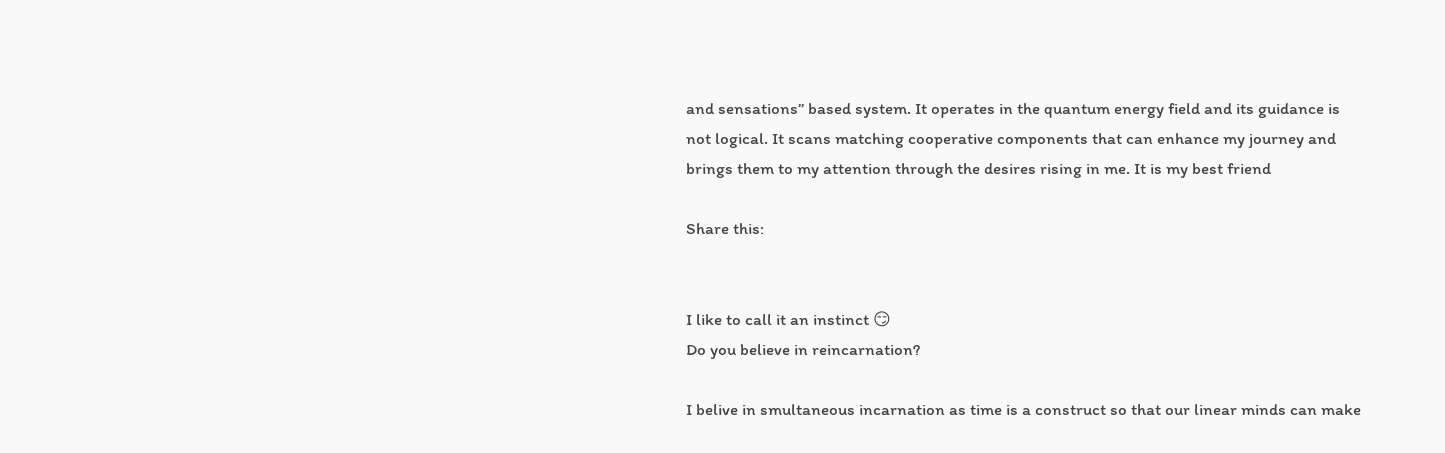and sensations” based system. It operates in the quantum energy field and its guidance is not logical. It scans matching cooperative components that can enhance my journey and brings them to my attention through the desires rising in me. It is my best friend

Share this:


I like to call it an instinct 😏
Do you believe in reincarnation?

I belive in smultaneous incarnation as time is a construct so that our linear minds can make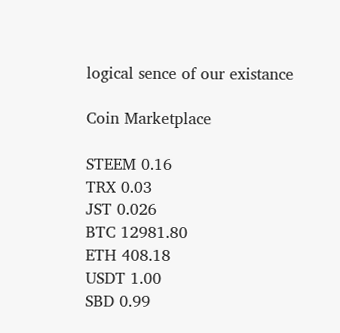logical sence of our existance

Coin Marketplace

STEEM 0.16
TRX 0.03
JST 0.026
BTC 12981.80
ETH 408.18
USDT 1.00
SBD 0.99